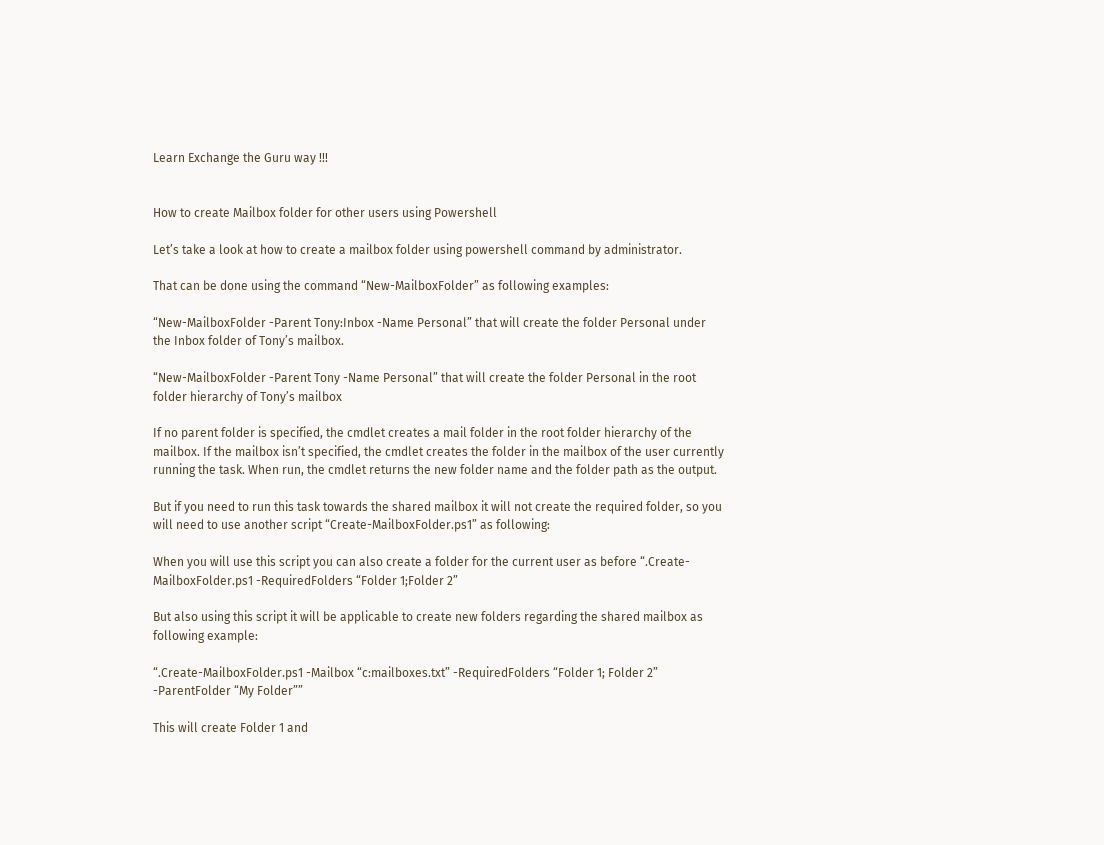Learn Exchange the Guru way !!!


How to create Mailbox folder for other users using Powershell

Let’s take a look at how to create a mailbox folder using powershell command by administrator.

That can be done using the command “New-MailboxFolder” as following examples:

“New-MailboxFolder -Parent Tony:Inbox -Name Personal” that will create the folder Personal under the Inbox folder of Tony’s mailbox.

“New-MailboxFolder -Parent Tony -Name Personal” that will create the folder Personal in the root folder hierarchy of Tony’s mailbox

If no parent folder is specified, the cmdlet creates a mail folder in the root folder hierarchy of the mailbox. If the mailbox isn’t specified, the cmdlet creates the folder in the mailbox of the user currently running the task. When run, the cmdlet returns the new folder name and the folder path as the output.

But if you need to run this task towards the shared mailbox it will not create the required folder, so you will need to use another script “Create-MailboxFolder.ps1” as following:

When you will use this script you can also create a folder for the current user as before “.Create-MailboxFolder.ps1 -RequiredFolders “Folder 1;Folder 2”

But also using this script it will be applicable to create new folders regarding the shared mailbox as following example:

“.Create-MailboxFolder.ps1 -Mailbox “c:mailboxes.txt” -RequiredFolders “Folder 1; Folder 2” -ParentFolder “My Folder””

This will create Folder 1 and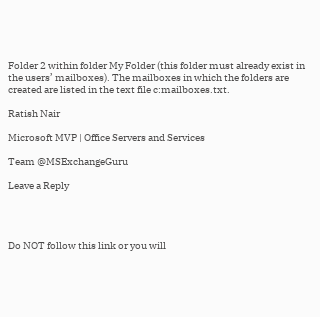Folder 2 within folder My Folder (this folder must already exist in the users’ mailboxes). The mailboxes in which the folders are created are listed in the text file c:mailboxes.txt.

Ratish Nair

Microsoft MVP | Office Servers and Services

Team @MSExchangeGuru

Leave a Reply




Do NOT follow this link or you will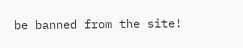be banned from the site!